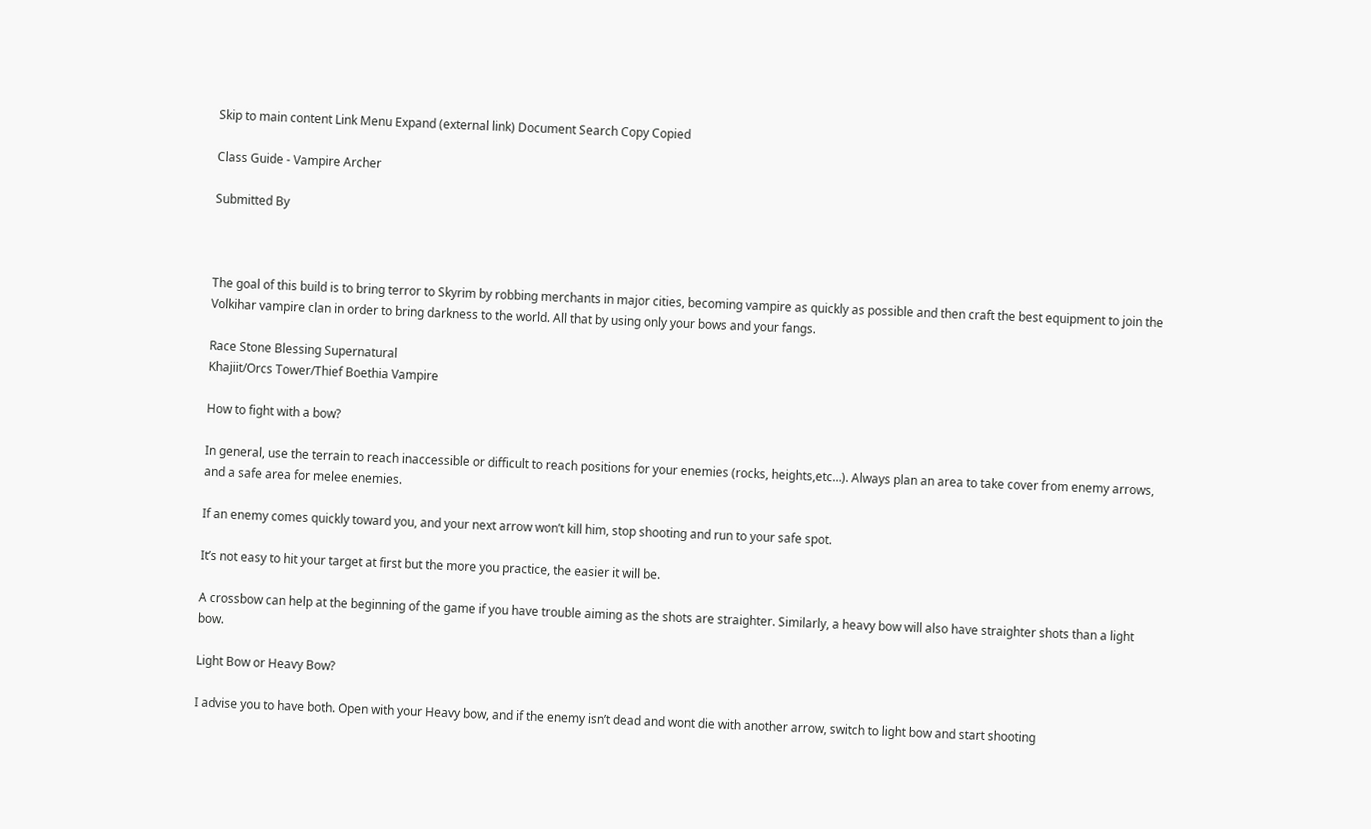Skip to main content Link Menu Expand (external link) Document Search Copy Copied

Class Guide - Vampire Archer

Submitted By



The goal of this build is to bring terror to Skyrim by robbing merchants in major cities, becoming vampire as quickly as possible and then craft the best equipment to join the Volkihar vampire clan in order to bring darkness to the world. All that by using only your bows and your fangs.

Race Stone Blessing Supernatural
Khajiit/Orcs Tower/Thief Boethia Vampire

How to fight with a bow?

In general, use the terrain to reach inaccessible or difficult to reach positions for your enemies (rocks, heights,etc…). Always plan an area to take cover from enemy arrows, and a safe area for melee enemies.

If an enemy comes quickly toward you, and your next arrow won’t kill him, stop shooting and run to your safe spot.

It’s not easy to hit your target at first but the more you practice, the easier it will be.

A crossbow can help at the beginning of the game if you have trouble aiming as the shots are straighter. Similarly, a heavy bow will also have straighter shots than a light bow.

Light Bow or Heavy Bow?

I advise you to have both. Open with your Heavy bow, and if the enemy isn’t dead and wont die with another arrow, switch to light bow and start shooting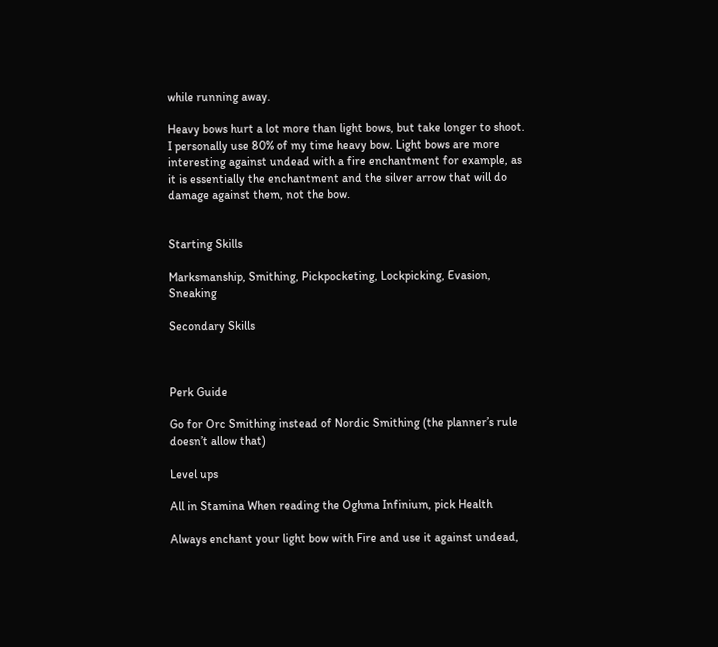while running away.

Heavy bows hurt a lot more than light bows, but take longer to shoot. I personally use 80% of my time heavy bow. Light bows are more interesting against undead with a fire enchantment for example, as it is essentially the enchantment and the silver arrow that will do damage against them, not the bow.


Starting Skills

Marksmanship, Smithing, Pickpocketing, Lockpicking, Evasion, Sneaking

Secondary Skills



Perk Guide

Go for Orc Smithing instead of Nordic Smithing (the planner’s rule doesn’t allow that)

Level ups

All in Stamina When reading the Oghma Infinium, pick Health

Always enchant your light bow with Fire and use it against undead,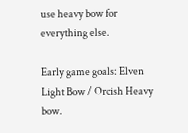use heavy bow for everything else.

Early game goals: Elven Light Bow / Orcish Heavy bow.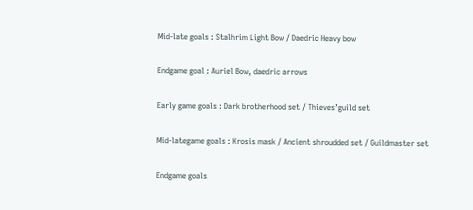Mid-late goals : Stalhrim Light Bow / Daedric Heavy bow

Endgame goal : Auriel Bow, daedric arrows

Early game goals : Dark brotherhood set / Thieves’guild set

Mid-lategame goals : Krosis mask / Ancient shroudded set / Guildmaster set

Endgame goals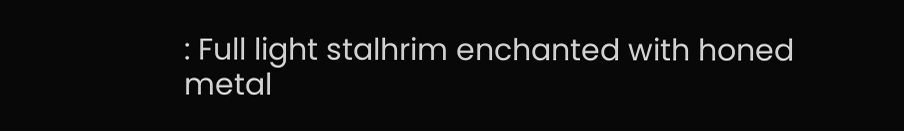: Full light stalhrim enchanted with honed metal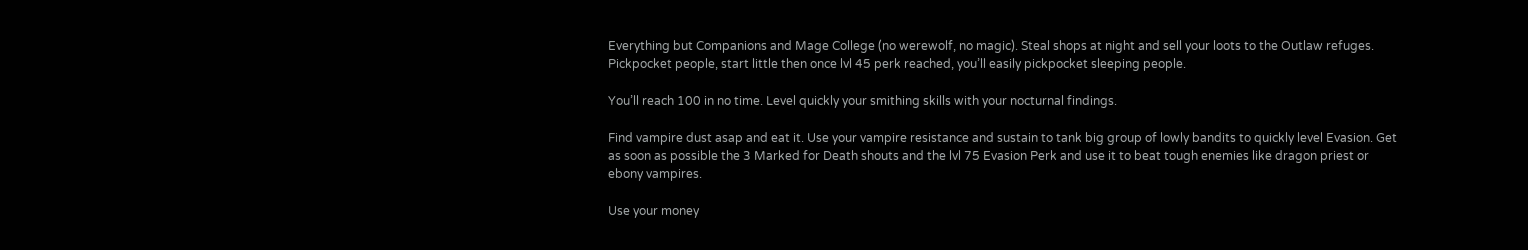Everything but Companions and Mage College (no werewolf, no magic). Steal shops at night and sell your loots to the Outlaw refuges. Pickpocket people, start little then once lvl 45 perk reached, you’ll easily pickpocket sleeping people.

You’ll reach 100 in no time. Level quickly your smithing skills with your nocturnal findings.

Find vampire dust asap and eat it. Use your vampire resistance and sustain to tank big group of lowly bandits to quickly level Evasion. Get as soon as possible the 3 Marked for Death shouts and the lvl 75 Evasion Perk and use it to beat tough enemies like dragon priest or ebony vampires.

Use your money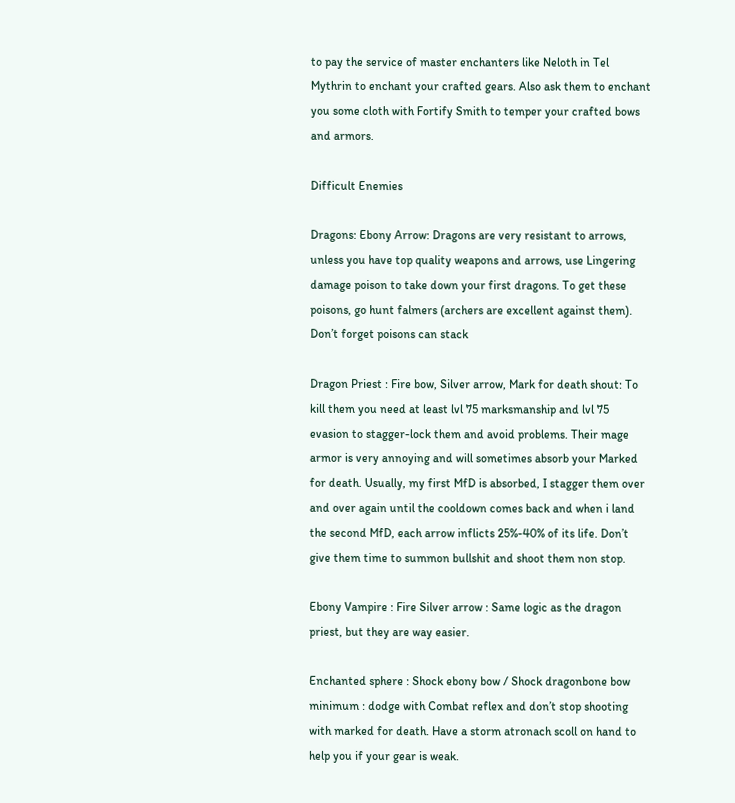to pay the service of master enchanters like Neloth in Tel Mythrin to enchant your crafted gears. Also ask them to enchant you some cloth with Fortify Smith to temper your crafted bows and armors.

Difficult Enemies

Dragons: Ebony Arrow: Dragons are very resistant to arrows, unless you have top quality weapons and arrows, use Lingering damage poison to take down your first dragons. To get these poisons, go hunt falmers (archers are excellent against them). Don’t forget poisons can stack

Dragon Priest : Fire bow, Silver arrow, Mark for death shout: To kill them you need at least lvl 75 marksmanship and lvl 75 evasion to stagger-lock them and avoid problems. Their mage armor is very annoying and will sometimes absorb your Marked for death. Usually, my first MfD is absorbed, I stagger them over and over again until the cooldown comes back and when i land the second MfD, each arrow inflicts 25%-40% of its life. Don’t give them time to summon bullshit and shoot them non stop.

Ebony Vampire : Fire Silver arrow : Same logic as the dragon priest, but they are way easier.

Enchanted sphere : Shock ebony bow / Shock dragonbone bow minimum : dodge with Combat reflex and don’t stop shooting with marked for death. Have a storm atronach scoll on hand to help you if your gear is weak.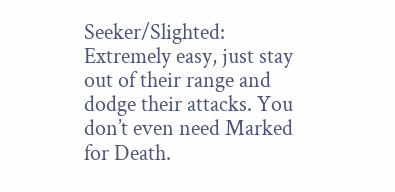Seeker/Slighted: Extremely easy, just stay out of their range and dodge their attacks. You don’t even need Marked for Death.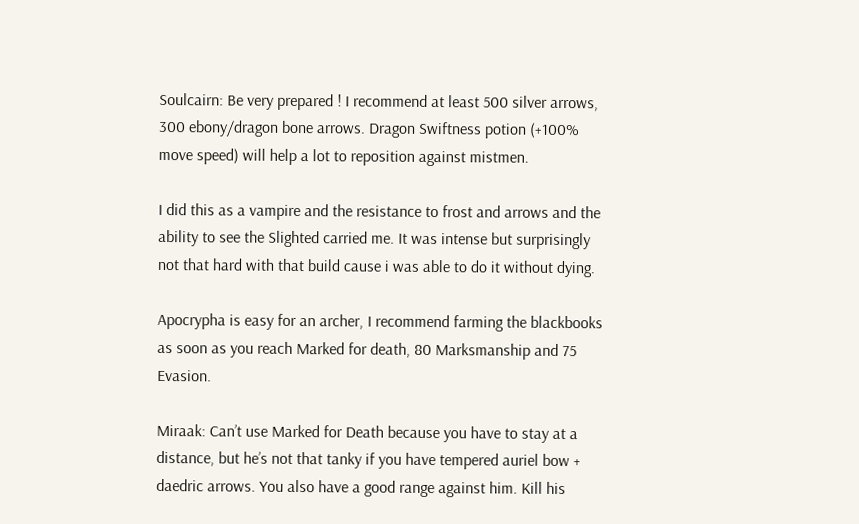Soulcairn: Be very prepared ! I recommend at least 500 silver arrows, 300 ebony/dragon bone arrows. Dragon Swiftness potion (+100% move speed) will help a lot to reposition against mistmen.

I did this as a vampire and the resistance to frost and arrows and the ability to see the Slighted carried me. It was intense but surprisingly not that hard with that build cause i was able to do it without dying.

Apocrypha is easy for an archer, I recommend farming the blackbooks as soon as you reach Marked for death, 80 Marksmanship and 75 Evasion.

Miraak: Can’t use Marked for Death because you have to stay at a distance, but he’s not that tanky if you have tempered auriel bow + daedric arrows. You also have a good range against him. Kill his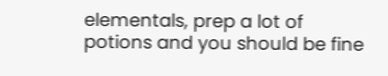elementals, prep a lot of potions and you should be fine